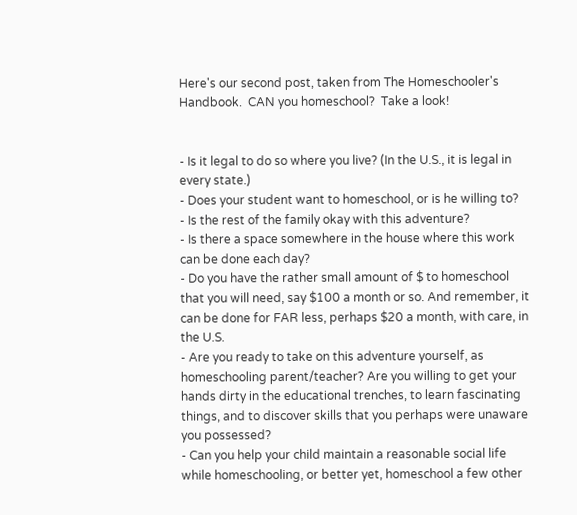Here's our second post, taken from The Homeschooler's Handbook.  CAN you homeschool?  Take a look!


- Is it legal to do so where you live? (In the U.S., it is legal in every state.)
- Does your student want to homeschool, or is he willing to?
- Is the rest of the family okay with this adventure?
- Is there a space somewhere in the house where this work can be done each day?
- Do you have the rather small amount of $ to homeschool that you will need, say $100 a month or so. And remember, it can be done for FAR less, perhaps $20 a month, with care, in the U.S.
- Are you ready to take on this adventure yourself, as homeschooling parent/teacher? Are you willing to get your hands dirty in the educational trenches, to learn fascinating things, and to discover skills that you perhaps were unaware you possessed?
- Can you help your child maintain a reasonable social life while homeschooling, or better yet, homeschool a few other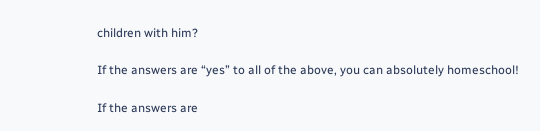children with him?

If the answers are “yes” to all of the above, you can absolutely homeschool!

If the answers are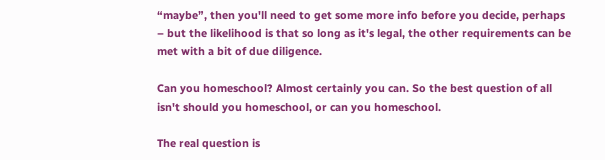“maybe”, then you'll need to get some more info before you decide, perhaps – but the likelihood is that so long as it's legal, the other requirements can be met with a bit of due diligence.

Can you homeschool? Almost certainly you can. So the best question of all isn't should you homeschool, or can you homeschool.

The real question is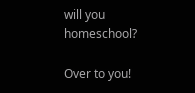will you homeschool?

Over to you!